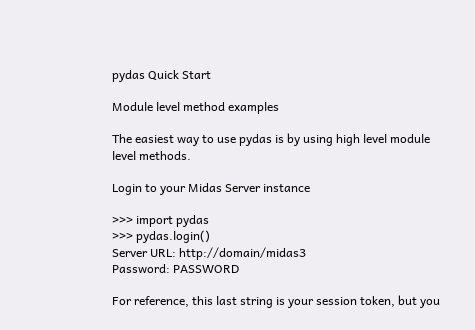pydas Quick Start

Module level method examples

The easiest way to use pydas is by using high level module level methods.

Login to your Midas Server instance

>>> import pydas
>>> pydas.login()
Server URL: http://domain/midas3
Password: PASSWORD

For reference, this last string is your session token, but you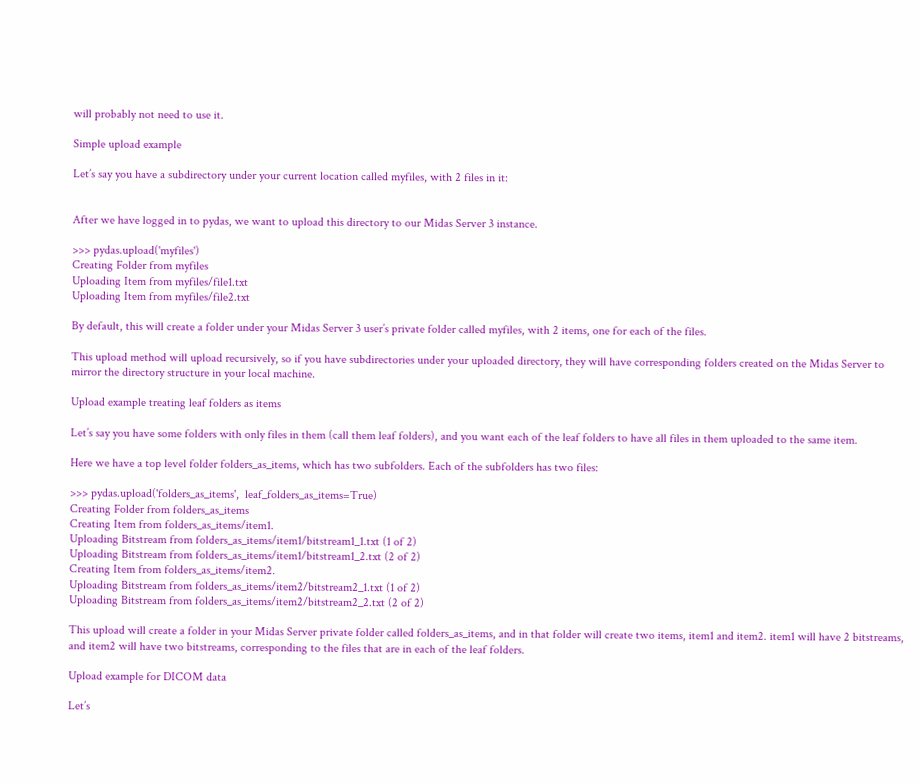will probably not need to use it.

Simple upload example

Let’s say you have a subdirectory under your current location called myfiles, with 2 files in it:


After we have logged in to pydas, we want to upload this directory to our Midas Server 3 instance.

>>> pydas.upload('myfiles')
Creating Folder from myfiles
Uploading Item from myfiles/file1.txt
Uploading Item from myfiles/file2.txt

By default, this will create a folder under your Midas Server 3 user’s private folder called myfiles, with 2 items, one for each of the files.

This upload method will upload recursively, so if you have subdirectories under your uploaded directory, they will have corresponding folders created on the Midas Server to mirror the directory structure in your local machine.

Upload example treating leaf folders as items

Let’s say you have some folders with only files in them (call them leaf folders), and you want each of the leaf folders to have all files in them uploaded to the same item.

Here we have a top level folder folders_as_items, which has two subfolders. Each of the subfolders has two files:

>>> pydas.upload('folders_as_items',  leaf_folders_as_items=True)
Creating Folder from folders_as_items
Creating Item from folders_as_items/item1.
Uploading Bitstream from folders_as_items/item1/bitstream1_1.txt (1 of 2)
Uploading Bitstream from folders_as_items/item1/bitstream1_2.txt (2 of 2)
Creating Item from folders_as_items/item2.
Uploading Bitstream from folders_as_items/item2/bitstream2_1.txt (1 of 2)
Uploading Bitstream from folders_as_items/item2/bitstream2_2.txt (2 of 2)

This upload will create a folder in your Midas Server private folder called folders_as_items, and in that folder will create two items, item1 and item2. item1 will have 2 bitstreams, and item2 will have two bitstreams, corresponding to the files that are in each of the leaf folders.

Upload example for DICOM data

Let’s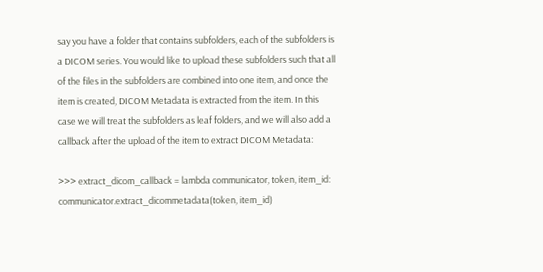say you have a folder that contains subfolders, each of the subfolders is a DICOM series. You would like to upload these subfolders such that all of the files in the subfolders are combined into one item, and once the item is created, DICOM Metadata is extracted from the item. In this case we will treat the subfolders as leaf folders, and we will also add a callback after the upload of the item to extract DICOM Metadata:

>>> extract_dicom_callback = lambda communicator, token, item_id: communicator.extract_dicommetadata(token, item_id)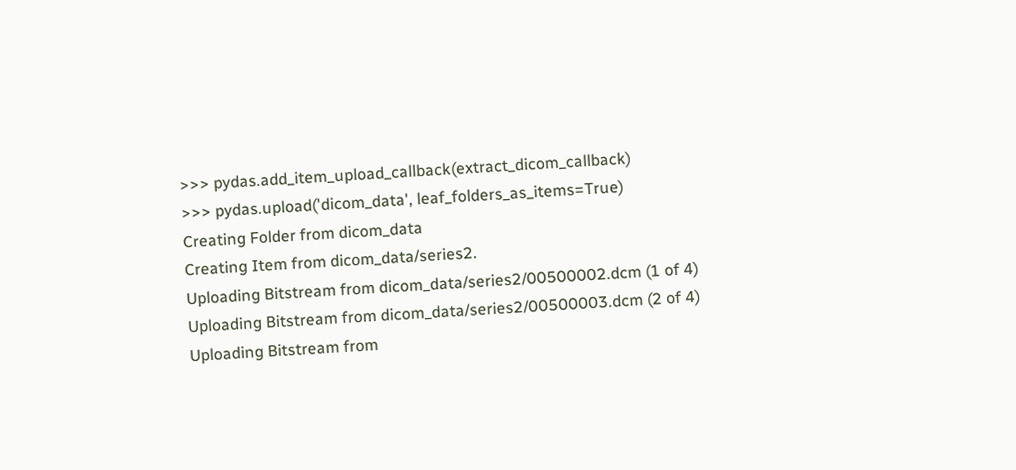>>> pydas.add_item_upload_callback(extract_dicom_callback)
>>> pydas.upload('dicom_data', leaf_folders_as_items=True)
Creating Folder from dicom_data
Creating Item from dicom_data/series2.
Uploading Bitstream from dicom_data/series2/00500002.dcm (1 of 4)
Uploading Bitstream from dicom_data/series2/00500003.dcm (2 of 4)
Uploading Bitstream from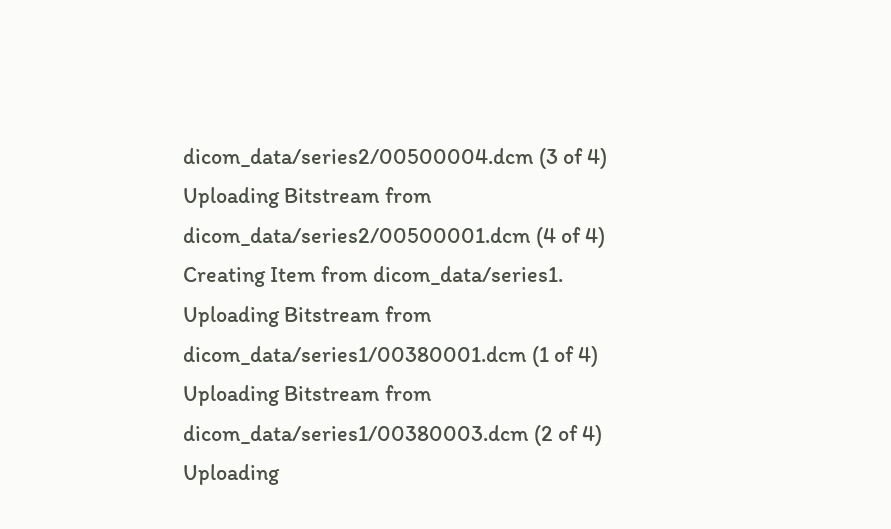dicom_data/series2/00500004.dcm (3 of 4)
Uploading Bitstream from dicom_data/series2/00500001.dcm (4 of 4)
Creating Item from dicom_data/series1.
Uploading Bitstream from dicom_data/series1/00380001.dcm (1 of 4)
Uploading Bitstream from dicom_data/series1/00380003.dcm (2 of 4)
Uploading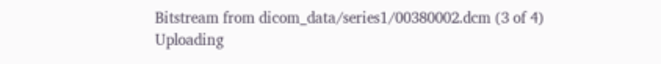Bitstream from dicom_data/series1/00380002.dcm (3 of 4)
Uploading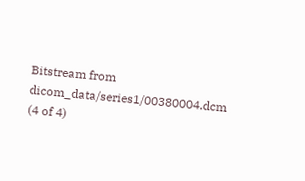Bitstream from dicom_data/series1/00380004.dcm (4 of 4)